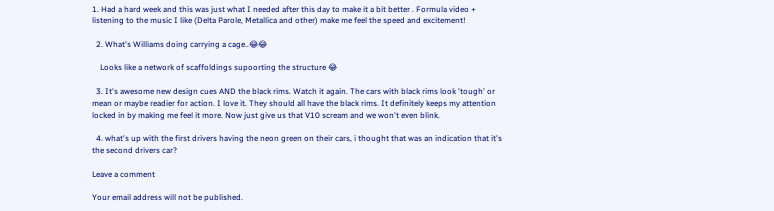1. Had a hard week and this was just what I needed after this day to make it a bit better . Formula video + listening to the music I like (Delta Parole, Metallica and other) make me feel the speed and excitement!

  2. What's Williams doing carrying a cage..😂😂

    Looks like a network of scaffoldings supoorting the structure 😂

  3. It's awesome new design cues AND the black rims. Watch it again. The cars with black rims look 'tough' or mean or maybe readier for action. I love it. They should all have the black rims. It definitely keeps my attention locked in by making me feel it more. Now just give us that V10 scream and we won't even blink.

  4. what's up with the first drivers having the neon green on their cars, i thought that was an indication that it's the second drivers car?

Leave a comment

Your email address will not be published.